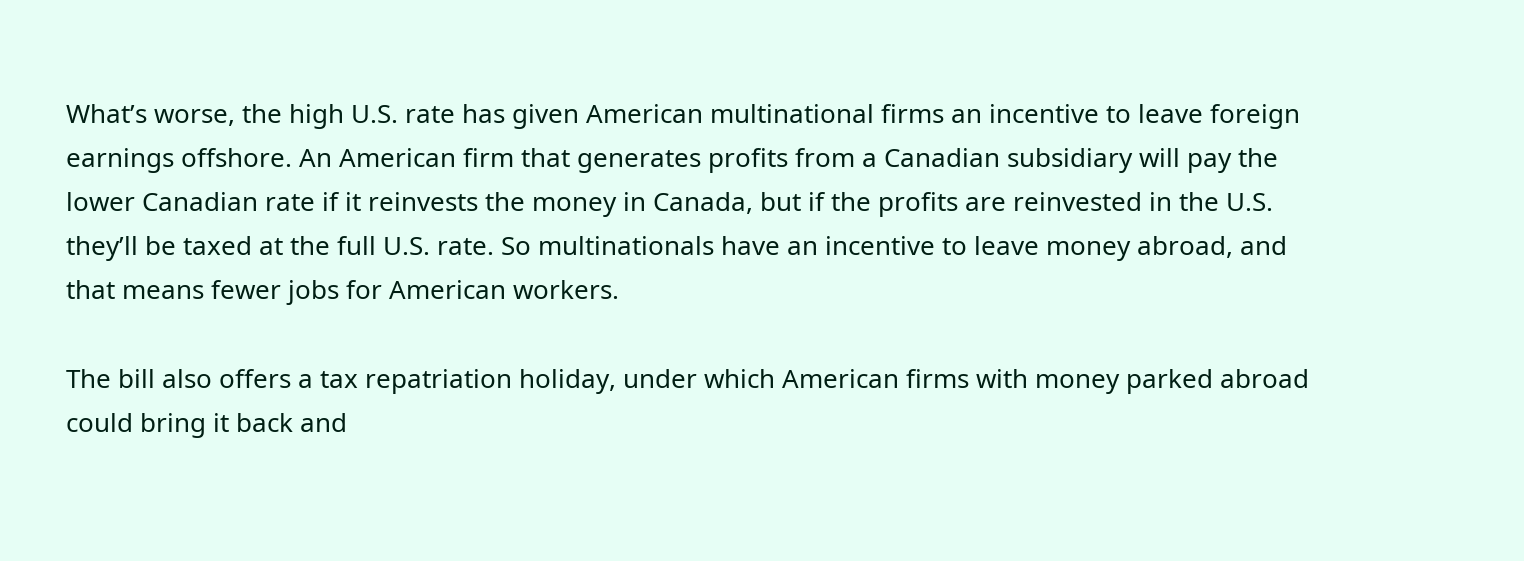What’s worse, the high U.S. rate has given American multinational firms an incentive to leave foreign earnings offshore. An American firm that generates profits from a Canadian subsidiary will pay the lower Canadian rate if it reinvests the money in Canada, but if the profits are reinvested in the U.S. they’ll be taxed at the full U.S. rate. So multinationals have an incentive to leave money abroad, and that means fewer jobs for American workers.

The bill also offers a tax repatriation holiday, under which American firms with money parked abroad could bring it back and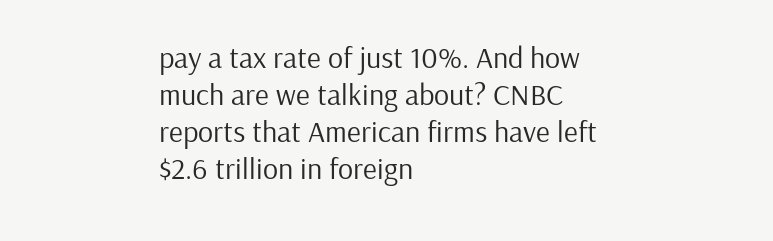pay a tax rate of just 10%. And how much are we talking about? CNBC reports that American firms have left $2.6 trillion in foreign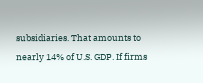subsidiaries. That amounts to nearly 14% of U.S. GDP. If firms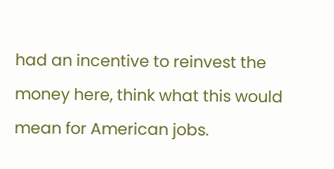had an incentive to reinvest the money here, think what this would mean for American jobs.